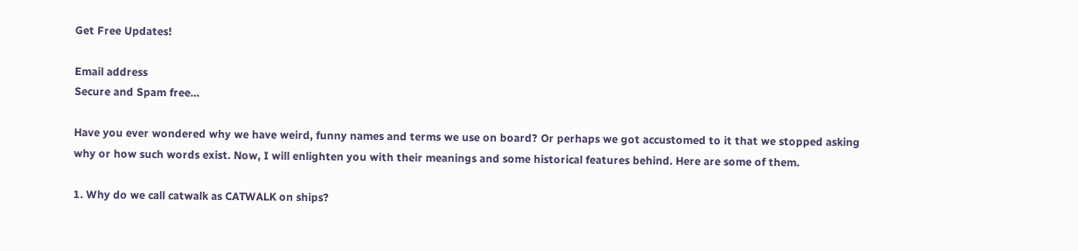Get Free Updates!

Email address
Secure and Spam free...

Have you ever wondered why we have weird, funny names and terms we use on board? Or perhaps we got accustomed to it that we stopped asking why or how such words exist. Now, I will enlighten you with their meanings and some historical features behind. Here are some of them.

1. Why do we call catwalk as CATWALK on ships?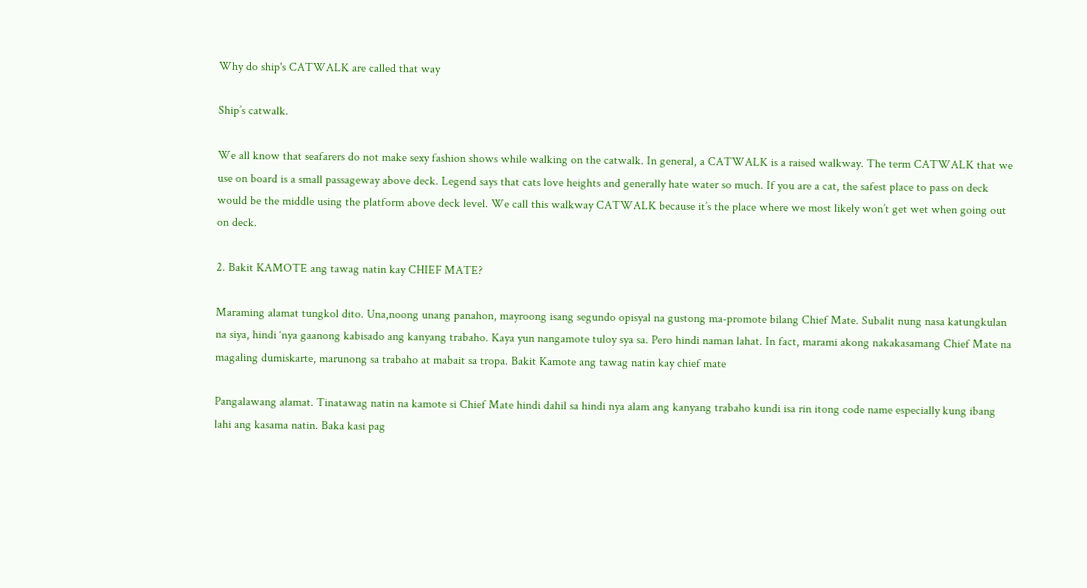Why do ship's CATWALK are called that way

Ship’s catwalk.

We all know that seafarers do not make sexy fashion shows while walking on the catwalk. In general, a CATWALK is a raised walkway. The term CATWALK that we use on board is a small passageway above deck. Legend says that cats love heights and generally hate water so much. If you are a cat, the safest place to pass on deck would be the middle using the platform above deck level. We call this walkway CATWALK because it’s the place where we most likely won’t get wet when going out on deck.

2. Bakit KAMOTE ang tawag natin kay CHIEF MATE?

Maraming alamat tungkol dito. Una,noong unang panahon, mayroong isang segundo opisyal na gustong ma-promote bilang Chief Mate. Subalit nung nasa katungkulan na siya, hindi ‘nya gaanong kabisado ang kanyang trabaho. Kaya yun nangamote tuloy sya sa. Pero hindi naman lahat. In fact, marami akong nakakasamang Chief Mate na magaling dumiskarte, marunong sa trabaho at mabait sa tropa. Bakit Kamote ang tawag natin kay chief mate

Pangalawang alamat. Tinatawag natin na kamote si Chief Mate hindi dahil sa hindi nya alam ang kanyang trabaho kundi isa rin itong code name especially kung ibang lahi ang kasama natin. Baka kasi pag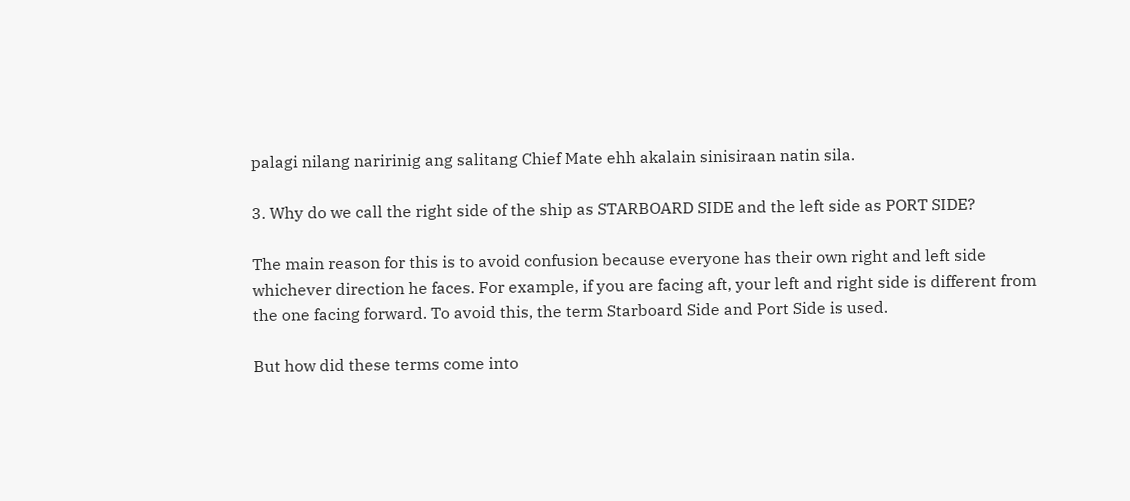palagi nilang naririnig ang salitang Chief Mate ehh akalain sinisiraan natin sila.

3. Why do we call the right side of the ship as STARBOARD SIDE and the left side as PORT SIDE?

The main reason for this is to avoid confusion because everyone has their own right and left side whichever direction he faces. For example, if you are facing aft, your left and right side is different from the one facing forward. To avoid this, the term Starboard Side and Port Side is used.

But how did these terms come into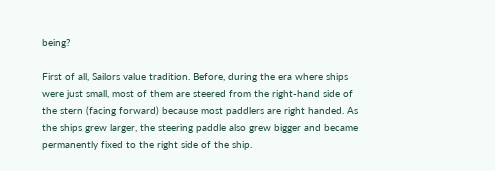being?

First of all, Sailors value tradition. Before, during the era where ships were just small, most of them are steered from the right-hand side of the stern (facing forward) because most paddlers are right handed. As the ships grew larger, the steering paddle also grew bigger and became permanently fixed to the right side of the ship.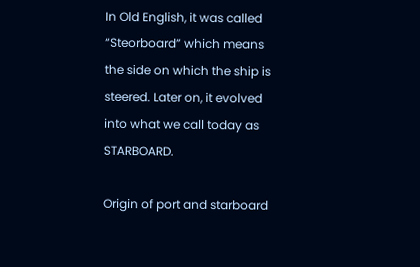In Old English, it was called “Steorboard” which means the side on which the ship is steered. Later on, it evolved into what we call today as STARBOARD.

Origin of port and starboard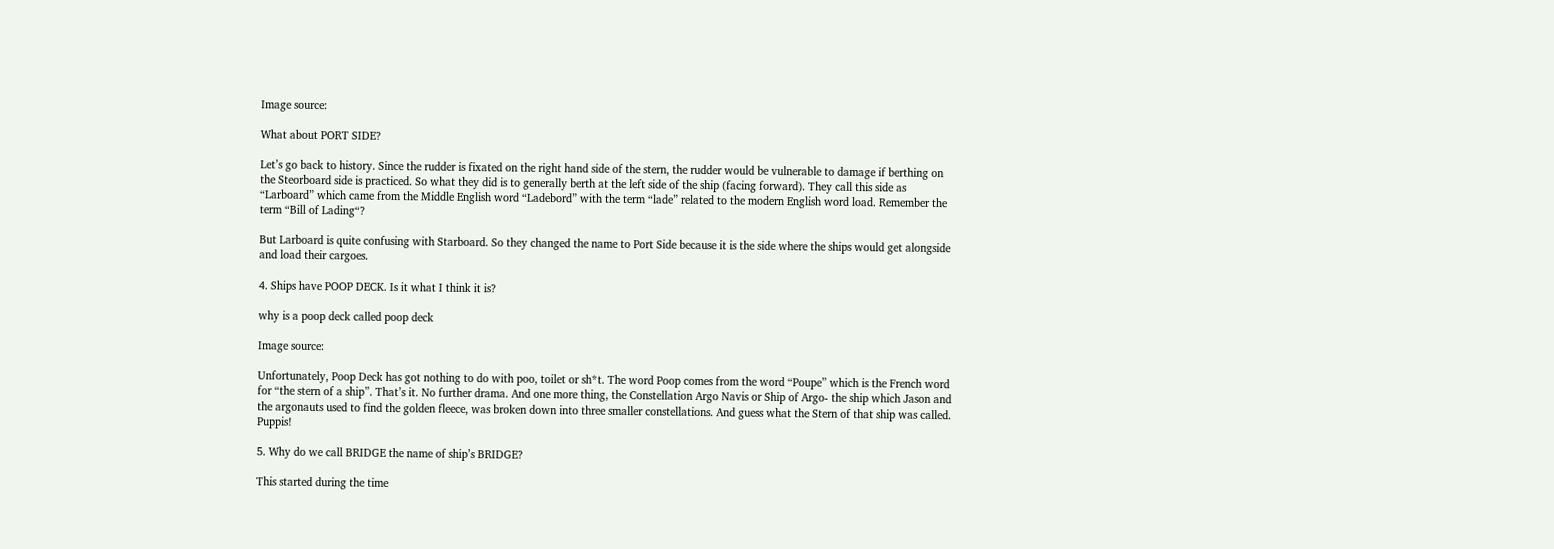Image source:

What about PORT SIDE?

Let’s go back to history. Since the rudder is fixated on the right hand side of the stern, the rudder would be vulnerable to damage if berthing on the Steorboard side is practiced. So what they did is to generally berth at the left side of the ship (facing forward). They call this side as “Larboard” which came from the Middle English word “Ladebord” with the term “lade” related to the modern English word load. Remember the term “Bill of Lading“?

But Larboard is quite confusing with Starboard. So they changed the name to Port Side because it is the side where the ships would get alongside and load their cargoes.

4. Ships have POOP DECK. Is it what I think it is?

why is a poop deck called poop deck

Image source:

Unfortunately, Poop Deck has got nothing to do with poo, toilet or sh*t. The word Poop comes from the word “Poupe” which is the French word for “the stern of a ship”. That’s it. No further drama. And one more thing, the Constellation Argo Navis or Ship of Argo- the ship which Jason and the argonauts used to find the golden fleece, was broken down into three smaller constellations. And guess what the Stern of that ship was called. Puppis!

5. Why do we call BRIDGE the name of ship’s BRIDGE?

This started during the time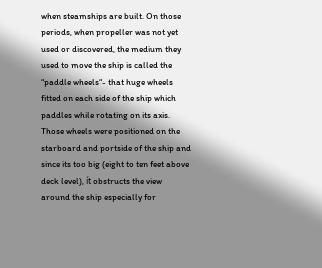when steamships are built. On those periods, when propeller was not yet used or discovered, the medium they used to move the ship is called the “paddle wheels“- that huge wheels fitted on each side of the ship which paddles while rotating on its axis. Those wheels were positioned on the starboard and portside of the ship and since its too big (eight to ten feet above deck level), ít obstructs the view around the ship especially for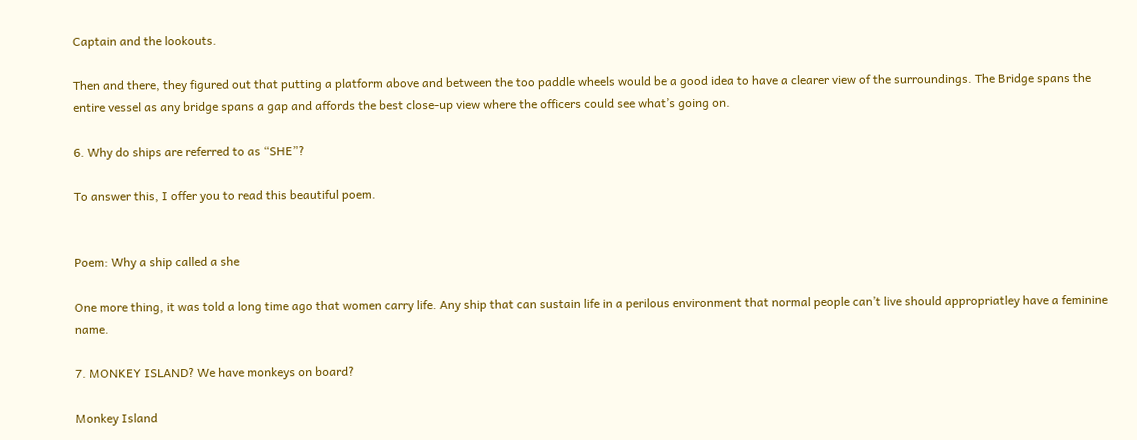Captain and the lookouts.

Then and there, they figured out that putting a platform above and between the too paddle wheels would be a good idea to have a clearer view of the surroundings. The Bridge spans the entire vessel as any bridge spans a gap and affords the best close-up view where the officers could see what’s going on.

6. Why do ships are referred to as “SHE”?

To answer this, I offer you to read this beautiful poem.


Poem: Why a ship called a she

One more thing, it was told a long time ago that women carry life. Any ship that can sustain life in a perilous environment that normal people can’t live should appropriatley have a feminine name.

7. MONKEY ISLAND? We have monkeys on board?

Monkey Island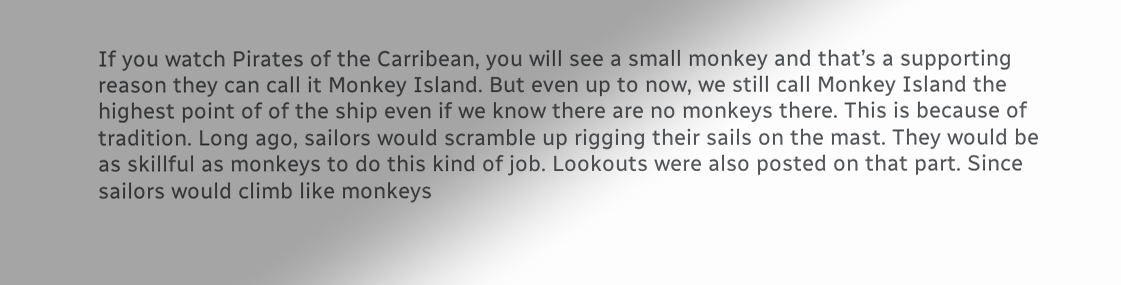If you watch Pirates of the Carribean, you will see a small monkey and that’s a supporting reason they can call it Monkey Island. But even up to now, we still call Monkey Island the highest point of of the ship even if we know there are no monkeys there. This is because of tradition. Long ago, sailors would scramble up rigging their sails on the mast. They would be as skillful as monkeys to do this kind of job. Lookouts were also posted on that part. Since sailors would climb like monkeys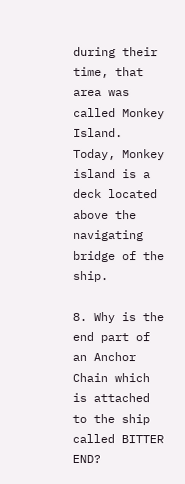during their time, that area was called Monkey Island. Today, Monkey island is a deck located above the navigating bridge of the ship.

8. Why is the end part of an Anchor Chain which is attached to the ship called BITTER END?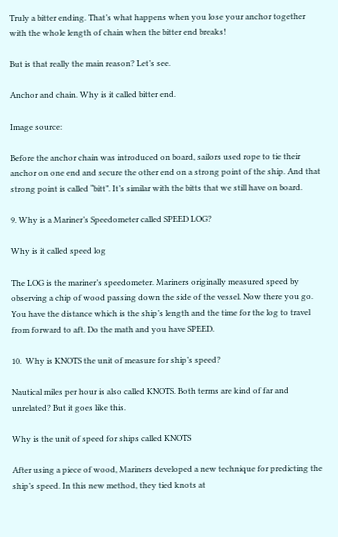Truly a bitter ending. That’s what happens when you lose your anchor together with the whole length of chain when the bitter end breaks!

But is that really the main reason? Let’s see.

Anchor and chain. Why is it called bitter end.

Image source:

Before the anchor chain was introduced on board, sailors used rope to tie their anchor on one end and secure the other end on a strong point of the ship. And that strong point is called “bitt”. It’s similar with the bitts that we still have on board.

9. Why is a Mariner’s Speedometer called SPEED LOG?

Why is it called speed log

The LOG is the mariner’s speedometer. Mariners originally measured speed by observing a chip of wood passing down the side of the vessel. Now there you go. You have the distance which is the ship’s length and the time for the log to travel from forward to aft. Do the math and you have SPEED.

10.  Why is KNOTS the unit of measure for ship’s speed?

Nautical miles per hour is also called KNOTS. Both terms are kind of far and unrelated? But it goes like this.

Why is the unit of speed for ships called KNOTS

After using a piece of wood, Mariners developed a new technique for predicting the ship’s speed. In this new method, they tied knots at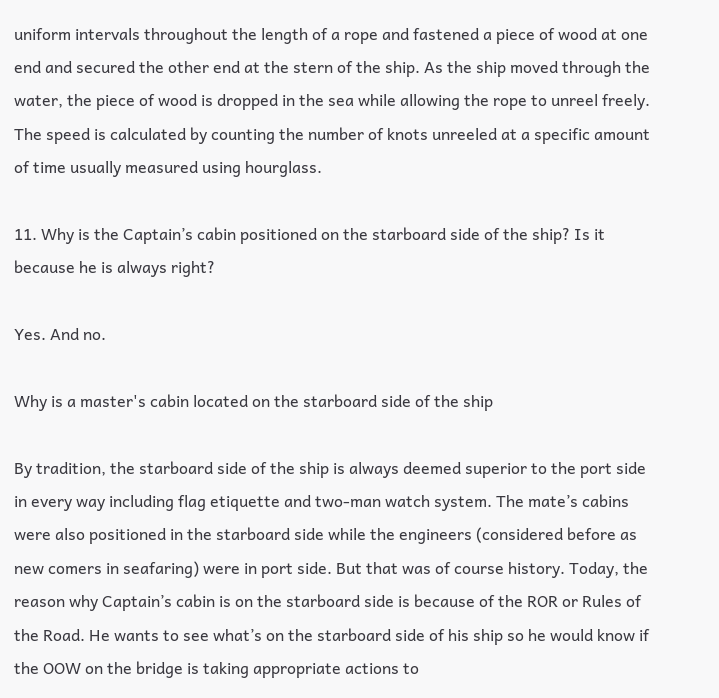uniform intervals throughout the length of a rope and fastened a piece of wood at one end and secured the other end at the stern of the ship. As the ship moved through the water, the piece of wood is dropped in the sea while allowing the rope to unreel freely. The speed is calculated by counting the number of knots unreeled at a specific amount of time usually measured using hourglass.

11. Why is the Captain’s cabin positioned on the starboard side of the ship? Is it because he is always right?

Yes. And no.

Why is a master's cabin located on the starboard side of the ship

By tradition, the starboard side of the ship is always deemed superior to the port side in every way including flag etiquette and two-man watch system. The mate’s cabins were also positioned in the starboard side while the engineers (considered before as new comers in seafaring) were in port side. But that was of course history. Today, the reason why Captain’s cabin is on the starboard side is because of the ROR or Rules of the Road. He wants to see what’s on the starboard side of his ship so he would know if the OOW on the bridge is taking appropriate actions to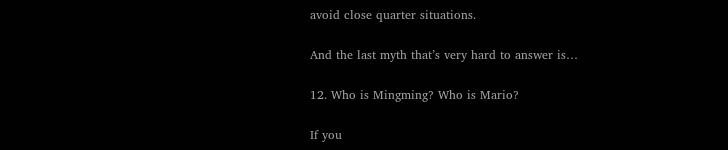avoid close quarter situations.

And the last myth that’s very hard to answer is…

12. Who is Mingming? Who is Mario?

If you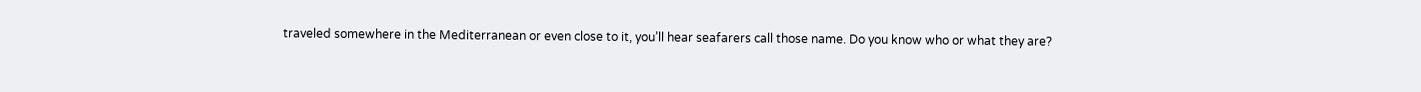traveled somewhere in the Mediterranean or even close to it, you’ll hear seafarers call those name. Do you know who or what they are?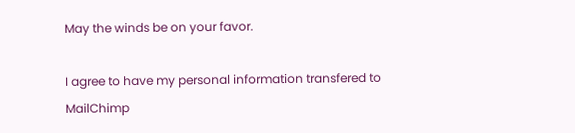May the winds be on your favor.

I agree to have my personal information transfered to MailChimp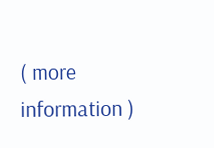( more information )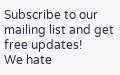Subscribe to our mailing list and get free updates!
We hate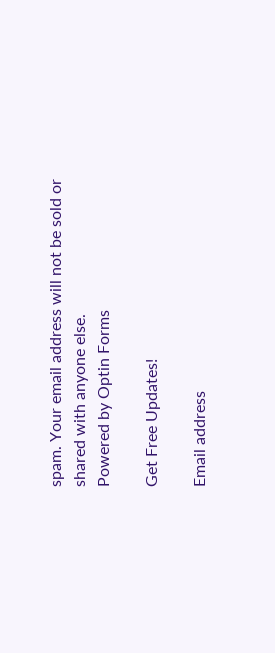spam. Your email address will not be sold or shared with anyone else.
Powered by Optin Forms

Get Free Updates!

Email address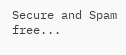Secure and Spam free...